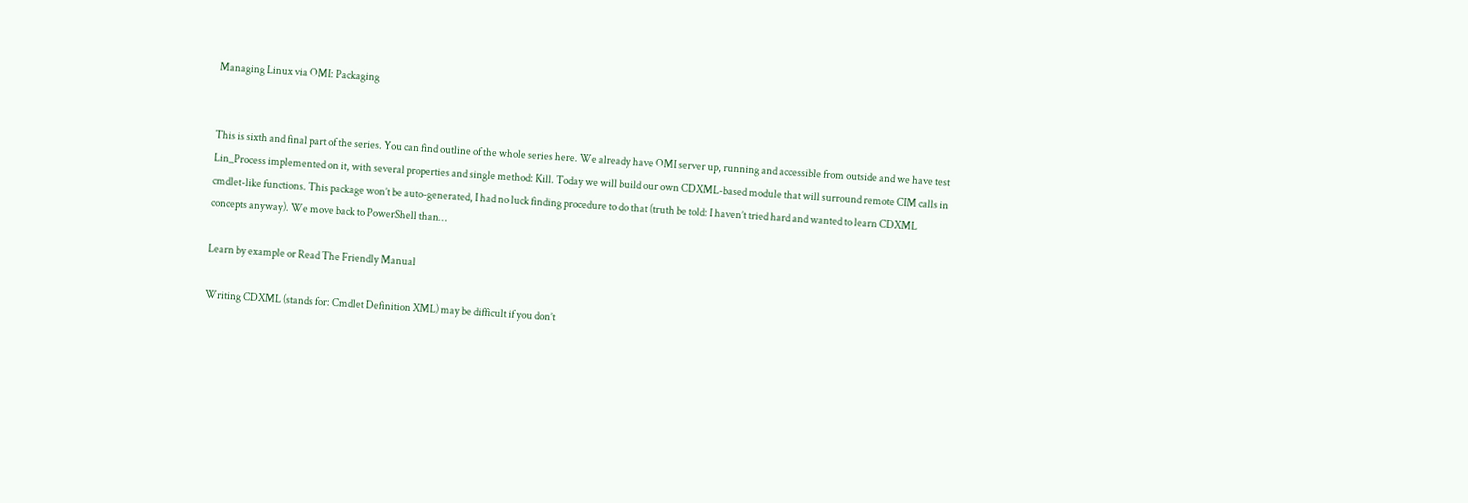Managing Linux via OMI: Packaging


This is sixth and final part of the series. You can find outline of the whole series here. We already have OMI server up, running and accessible from outside and we have test Lin_Process implemented on it, with several properties and single method: Kill. Today we will build our own CDXML-based module that will surround remote CIM calls in cmdlet-like functions. This package won’t be auto-generated, I had no luck finding procedure to do that (truth be told: I haven’t tried hard and wanted to learn CDXML concepts anyway). We move back to PowerShell than…

Learn by example or Read The Friendly Manual

Writing CDXML (stands for: Cmdlet Definition XML) may be difficult if you don’t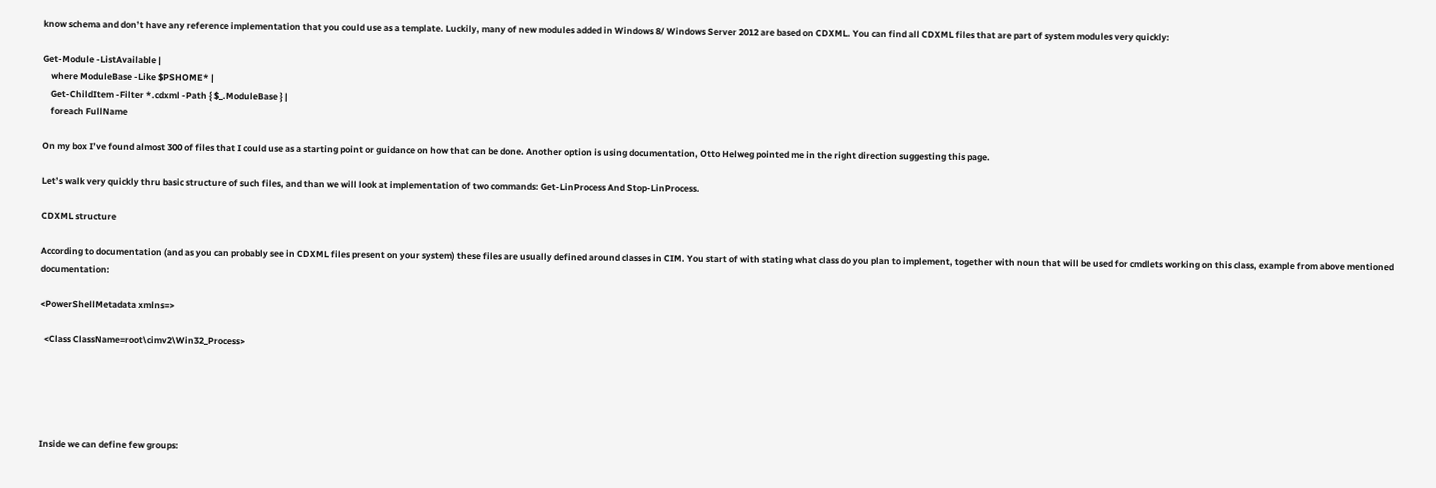know schema and don’t have any reference implementation that you could use as a template. Luckily, many of new modules added in Windows 8/ Windows Server 2012 are based on CDXML. You can find all CDXML files that are part of system modules very quickly:

Get-Module -ListAvailable |
    where ModuleBase -Like $PSHOME* |
    Get-ChildItem -Filter *.cdxml -Path { $_.ModuleBase } |
    foreach FullName

On my box I’ve found almost 300 of files that I could use as a starting point or guidance on how that can be done. Another option is using documentation, Otto Helweg pointed me in the right direction suggesting this page.

Let’s walk very quickly thru basic structure of such files, and than we will look at implementation of two commands: Get-LinProcess And Stop-LinProcess.

CDXML structure

According to documentation (and as you can probably see in CDXML files present on your system) these files are usually defined around classes in CIM. You start of with stating what class do you plan to implement, together with noun that will be used for cmdlets working on this class, example from above mentioned documentation:

<PowerShellMetadata xmlns=>

  <Class ClassName=root\cimv2\Win32_Process>





Inside we can define few groups: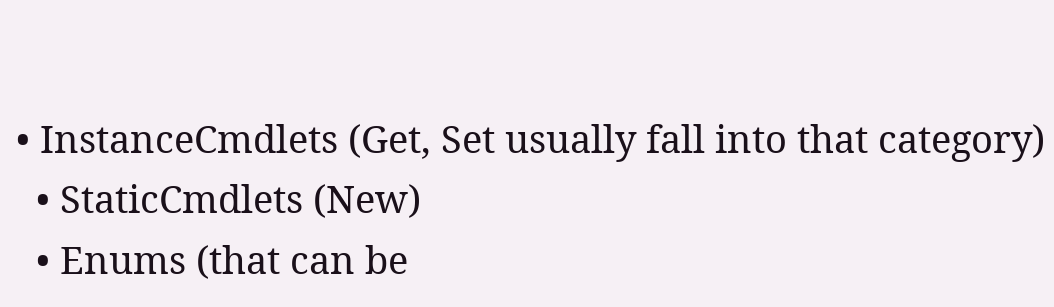• InstanceCmdlets (Get, Set usually fall into that category)
  • StaticCmdlets (New)
  • Enums (that can be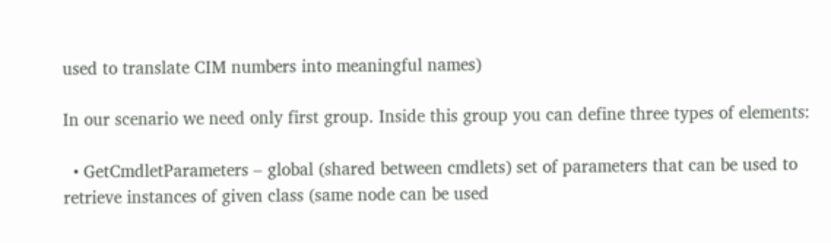used to translate CIM numbers into meaningful names)

In our scenario we need only first group. Inside this group you can define three types of elements:

  • GetCmdletParameters – global (shared between cmdlets) set of parameters that can be used to retrieve instances of given class (same node can be used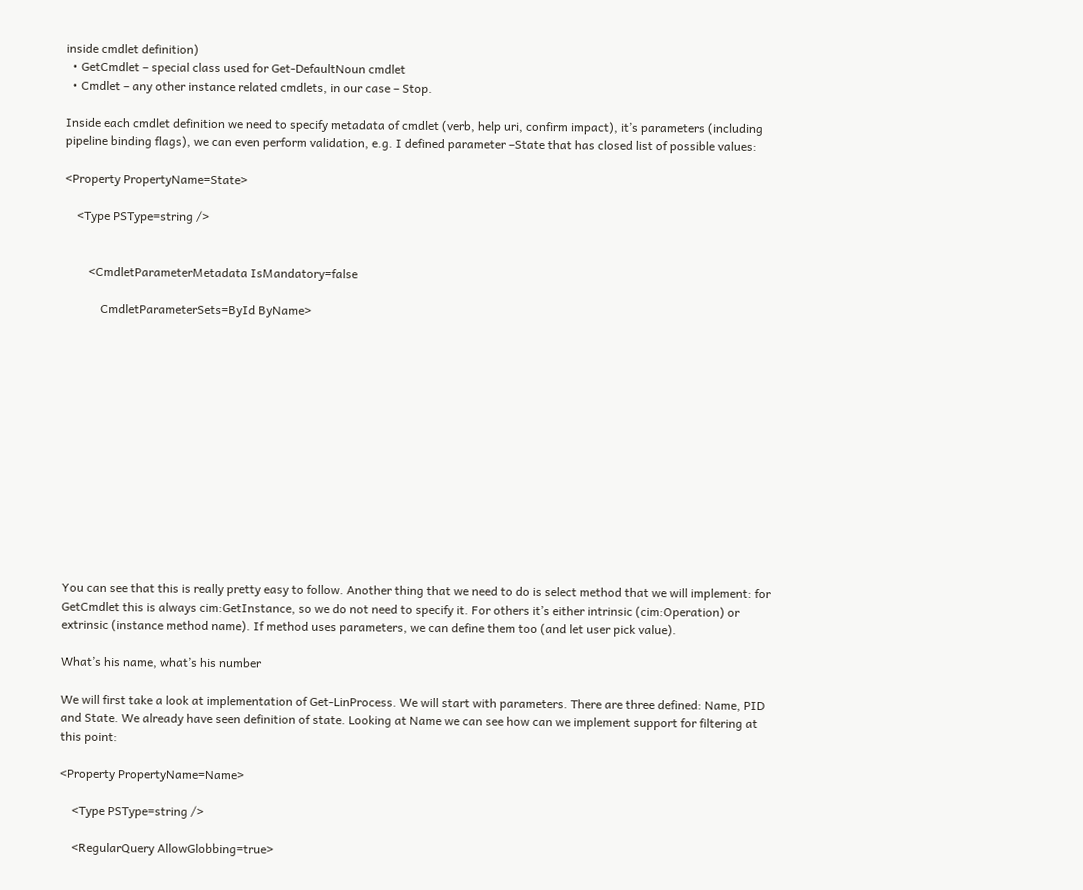inside cmdlet definition)
  • GetCmdlet – special class used for Get-DefaultNoun cmdlet
  • Cmdlet – any other instance related cmdlets, in our case – Stop.

Inside each cmdlet definition we need to specify metadata of cmdlet (verb, help uri, confirm impact), it’s parameters (including pipeline binding flags), we can even perform validation, e.g. I defined parameter –State that has closed list of possible values:

<Property PropertyName=State>

    <Type PSType=string />


        <CmdletParameterMetadata IsMandatory=false

            CmdletParameterSets=ById ByName>














You can see that this is really pretty easy to follow. Another thing that we need to do is select method that we will implement: for GetCmdlet this is always cim:GetInstance, so we do not need to specify it. For others it’s either intrinsic (cim:Operation) or extrinsic (instance method name). If method uses parameters, we can define them too (and let user pick value).

What’s his name, what’s his number

We will first take a look at implementation of Get-LinProcess. We will start with parameters. There are three defined: Name, PID and State. We already have seen definition of state. Looking at Name we can see how can we implement support for filtering at this point:

<Property PropertyName=Name>

    <Type PSType=string />

    <RegularQuery AllowGlobbing=true>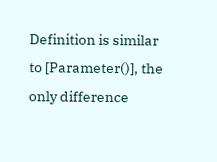Definition is similar to [Parameter()], the only difference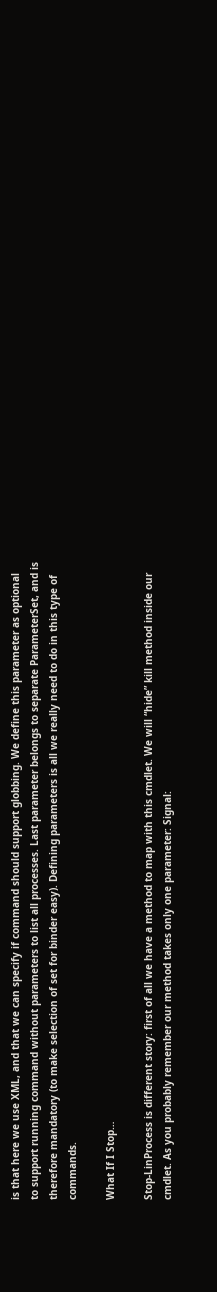is that here we use XML, and that we can specify if command should support globbing. We define this parameter as optional to support running command without parameters to list all processes. Last parameter belongs to separate ParameterSet, and is therefore mandatory (to make selection of set for binder easy). Defining parameters is all we really need to do in this type of commands.

What If I Stop…

Stop-LinProcess is different story: first of all we have a method to map with this cmdlet. We will “hide” kill method inside our cmdlet. As you probably remember our method takes only one parameter: Signal: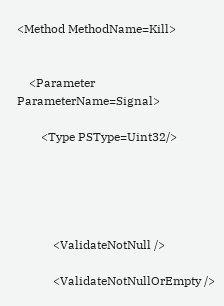<Method MethodName=Kill>


    <Parameter ParameterName=Signal>

        <Type PSType=Uint32/>





            <ValidateNotNull />

            <ValidateNotNullOrEmpty />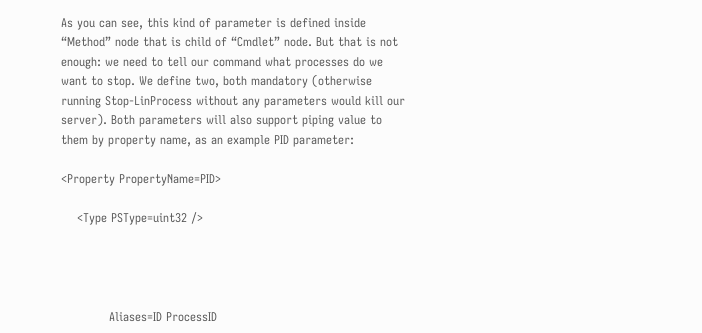As you can see, this kind of parameter is defined inside “Method” node that is child of “Cmdlet” node. But that is not enough: we need to tell our command what processes do we want to stop. We define two, both mandatory (otherwise running Stop-LinProcess without any parameters would kill our server). Both parameters will also support piping value to them by property name, as an example PID parameter:

<Property PropertyName=PID>

    <Type PSType=uint32 />




            Aliases=ID ProcessID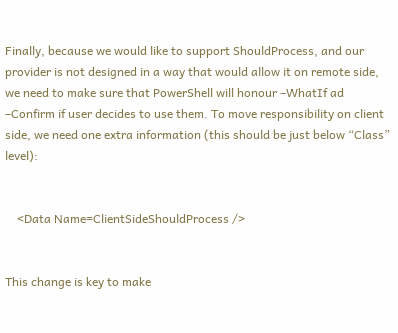Finally, because we would like to support ShouldProcess, and our provider is not designed in a way that would allow it on remote side, we need to make sure that PowerShell will honour –WhatIf ad –Confirm if user decides to use them. To move responsibility on client side, we need one extra information (this should be just below “Class” level):


    <Data Name=ClientSideShouldProcess />


This change is key to make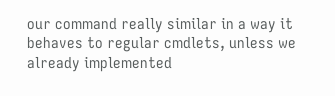our command really similar in a way it behaves to regular cmdlets, unless we already implemented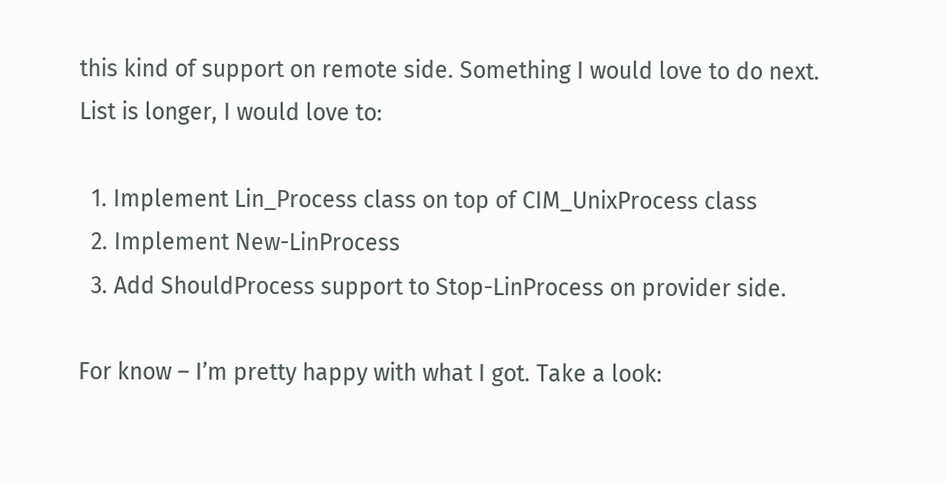this kind of support on remote side. Something I would love to do next. List is longer, I would love to:

  1. Implement Lin_Process class on top of CIM_UnixProcess class
  2. Implement New-LinProcess
  3. Add ShouldProcess support to Stop-LinProcess on provider side.

For know – I’m pretty happy with what I got. Take a look: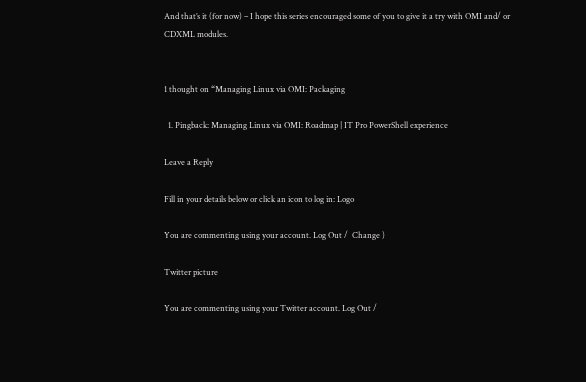And that’s it (for now) – I hope this series encouraged some of you to give it a try with OMI and/ or CDXML modules.


1 thought on “Managing Linux via OMI: Packaging

  1. Pingback: Managing Linux via OMI: Roadmap | IT Pro PowerShell experience

Leave a Reply

Fill in your details below or click an icon to log in: Logo

You are commenting using your account. Log Out /  Change )

Twitter picture

You are commenting using your Twitter account. Log Out /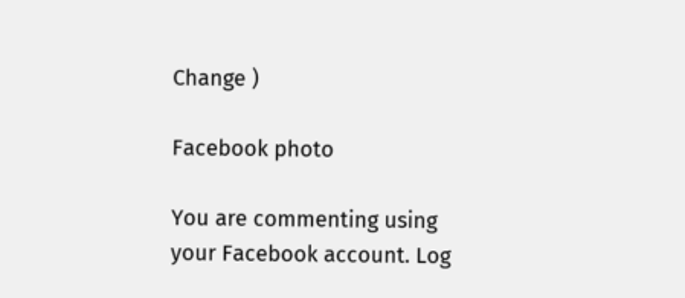Change )

Facebook photo

You are commenting using your Facebook account. Log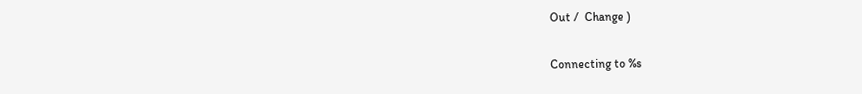Out /  Change )

Connecting to %s